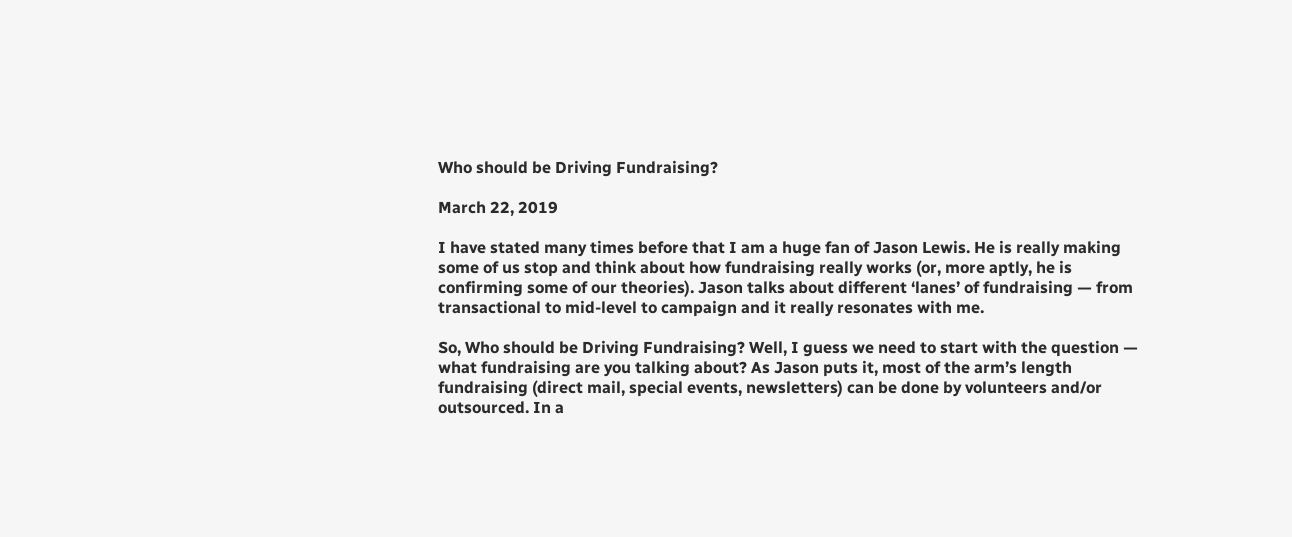Who should be Driving Fundraising?

March 22, 2019

I have stated many times before that I am a huge fan of Jason Lewis. He is really making some of us stop and think about how fundraising really works (or, more aptly, he is confirming some of our theories). Jason talks about different ‘lanes’ of fundraising — from transactional to mid-level to campaign and it really resonates with me.

So, Who should be Driving Fundraising? Well, I guess we need to start with the question — what fundraising are you talking about? As Jason puts it, most of the arm’s length fundraising (direct mail, special events, newsletters) can be done by volunteers and/or outsourced. In a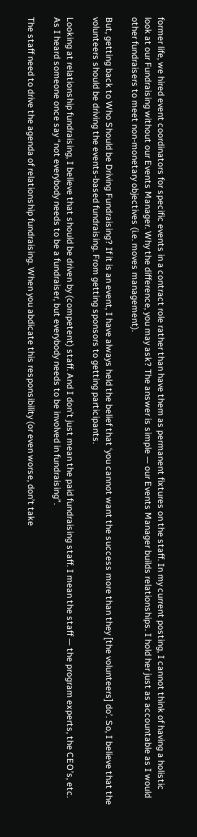former life, we hired event coordinators for specific events in a contract role rather than have them as permanent fixtures on the staff. In my current posting, I cannot think of having a holistic look at our Fundraising without our Events Manager. Why the difference, you may ask? The answer is simple — our Events Manager builds relationships. I hold her just as accountable as I would other fundraisers to meet non-monetary objectives (i.e. moves management).

But, getting back to Who Should be Driving Fundraising? If it is an event, I have always held the belief that ‘you cannot want the success more than they [the volunteers] do’. So, I believe that the volunteers should be driving the events-based fundraising. From getting sponsors to getting participants.

Looking at relationship fundraising, I believe that should be driven by (competent) staff. And I don’t just mean the paid fundraising staff. I mean the staff — the program experts, the CEO’s, etc. As I heard someone once say “not everybody needs to be a fundraiser, but everybody needs to be involved in fundraising”.

The staff need to drive the agenda of relationship fundraising. When you abdicate this responsibility (or even worse, don’t take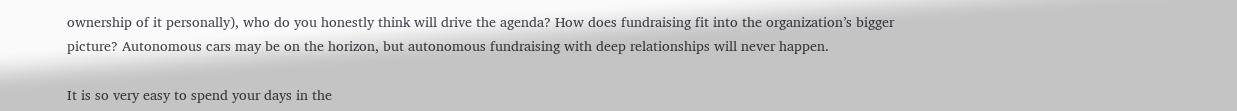ownership of it personally), who do you honestly think will drive the agenda? How does fundraising fit into the organization’s bigger picture? Autonomous cars may be on the horizon, but autonomous fundraising with deep relationships will never happen.

It is so very easy to spend your days in the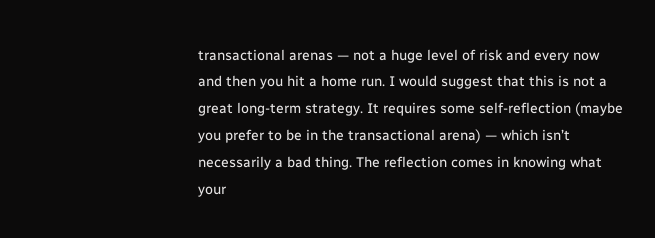transactional arenas — not a huge level of risk and every now and then you hit a home run. I would suggest that this is not a great long-term strategy. It requires some self-reflection (maybe you prefer to be in the transactional arena) — which isn’t necessarily a bad thing. The reflection comes in knowing what your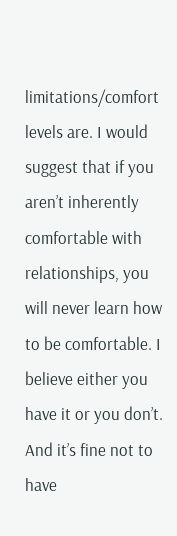limitations/comfort levels are. I would suggest that if you aren’t inherently comfortable with relationships, you will never learn how to be comfortable. I believe either you have it or you don’t. And it’s fine not to have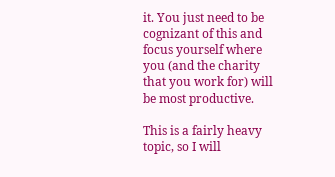it. You just need to be cognizant of this and focus yourself where you (and the charity that you work for) will be most productive.

This is a fairly heavy topic, so I will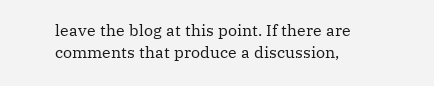leave the blog at this point. If there are comments that produce a discussion,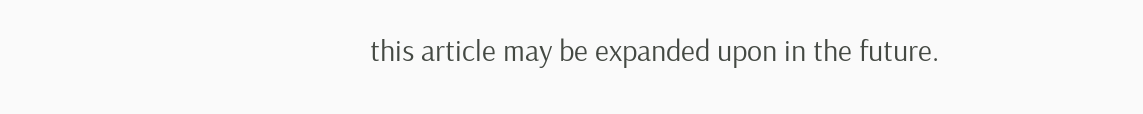this article may be expanded upon in the future.